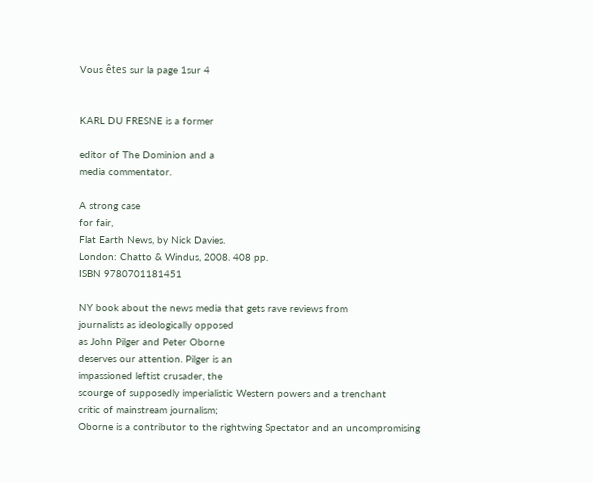Vous êtes sur la page 1sur 4


KARL DU FRESNE is a former

editor of The Dominion and a
media commentator.

A strong case
for fair,
Flat Earth News, by Nick Davies.
London: Chatto & Windus, 2008. 408 pp.
ISBN 9780701181451

NY book about the news media that gets rave reviews from
journalists as ideologically opposed
as John Pilger and Peter Oborne
deserves our attention. Pilger is an
impassioned leftist crusader, the
scourge of supposedly imperialistic Western powers and a trenchant
critic of mainstream journalism;
Oborne is a contributor to the rightwing Spectator and an uncompromising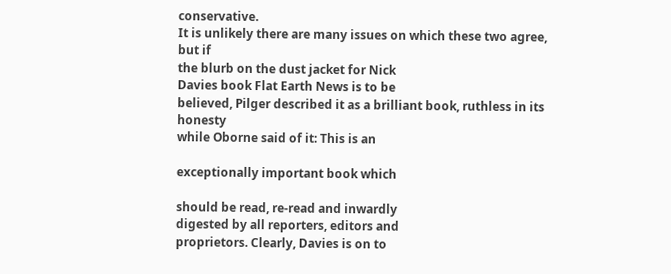conservative.
It is unlikely there are many issues on which these two agree, but if
the blurb on the dust jacket for Nick
Davies book Flat Earth News is to be
believed, Pilger described it as a brilliant book, ruthless in its honesty
while Oborne said of it: This is an

exceptionally important book which

should be read, re-read and inwardly
digested by all reporters, editors and
proprietors. Clearly, Davies is on to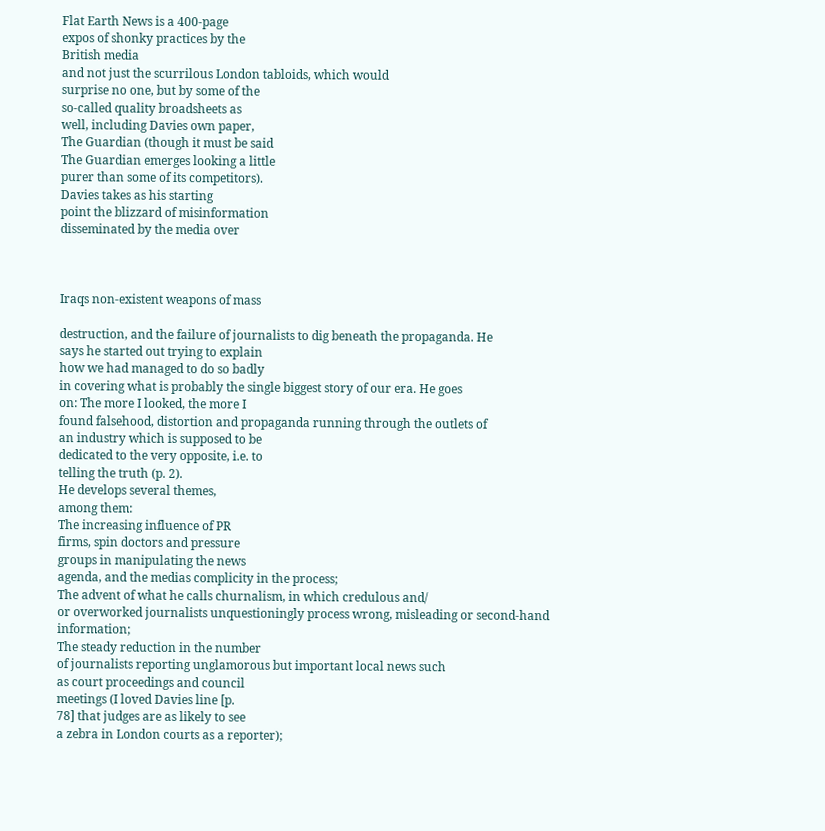Flat Earth News is a 400-page
expos of shonky practices by the
British media
and not just the scurrilous London tabloids, which would
surprise no one, but by some of the
so-called quality broadsheets as
well, including Davies own paper,
The Guardian (though it must be said
The Guardian emerges looking a little
purer than some of its competitors).
Davies takes as his starting
point the blizzard of misinformation
disseminated by the media over



Iraqs non-existent weapons of mass

destruction, and the failure of journalists to dig beneath the propaganda. He
says he started out trying to explain
how we had managed to do so badly
in covering what is probably the single biggest story of our era. He goes
on: The more I looked, the more I
found falsehood, distortion and propaganda running through the outlets of
an industry which is supposed to be
dedicated to the very opposite, i.e. to
telling the truth (p. 2).
He develops several themes,
among them:
The increasing influence of PR
firms, spin doctors and pressure
groups in manipulating the news
agenda, and the medias complicity in the process;
The advent of what he calls churnalism, in which credulous and/
or overworked journalists unquestioningly process wrong, misleading or second-hand information;
The steady reduction in the number
of journalists reporting unglamorous but important local news such
as court proceedings and council
meetings (I loved Davies line [p.
78] that judges are as likely to see
a zebra in London courts as a reporter);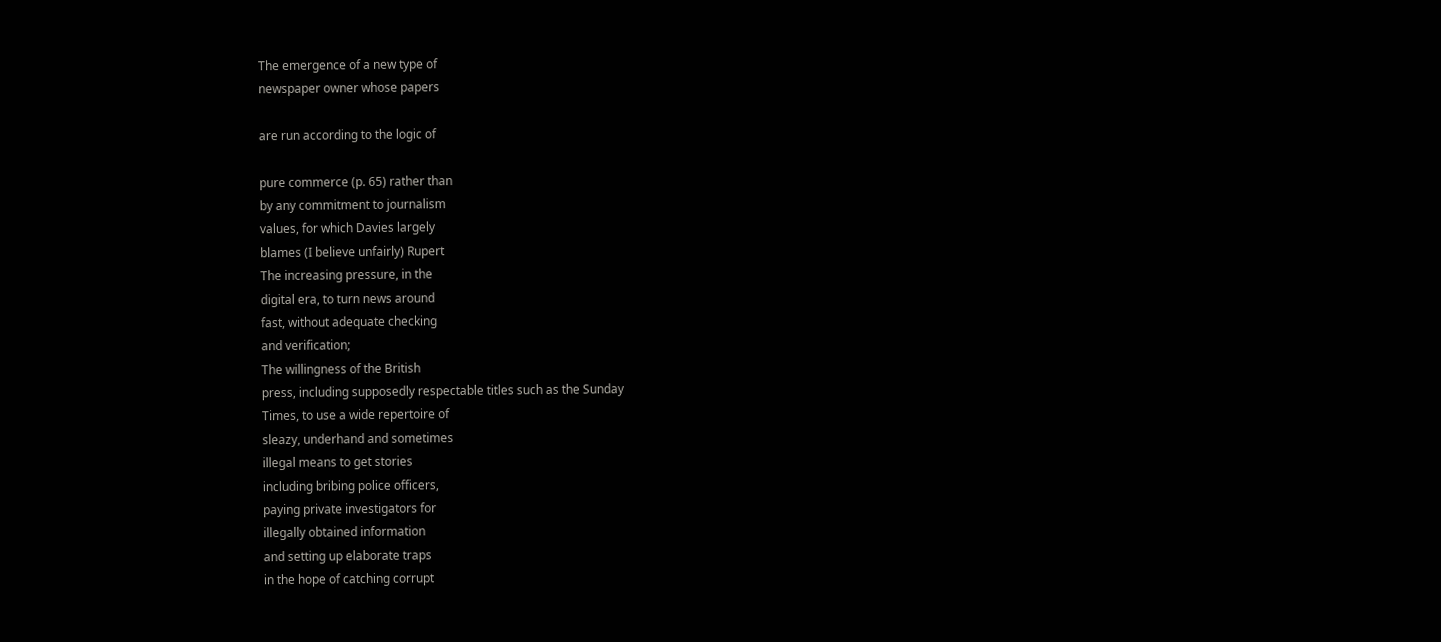The emergence of a new type of
newspaper owner whose papers

are run according to the logic of

pure commerce (p. 65) rather than
by any commitment to journalism
values, for which Davies largely
blames (I believe unfairly) Rupert
The increasing pressure, in the
digital era, to turn news around
fast, without adequate checking
and verification;
The willingness of the British
press, including supposedly respectable titles such as the Sunday
Times, to use a wide repertoire of
sleazy, underhand and sometimes
illegal means to get stories
including bribing police officers,
paying private investigators for
illegally obtained information
and setting up elaborate traps
in the hope of catching corrupt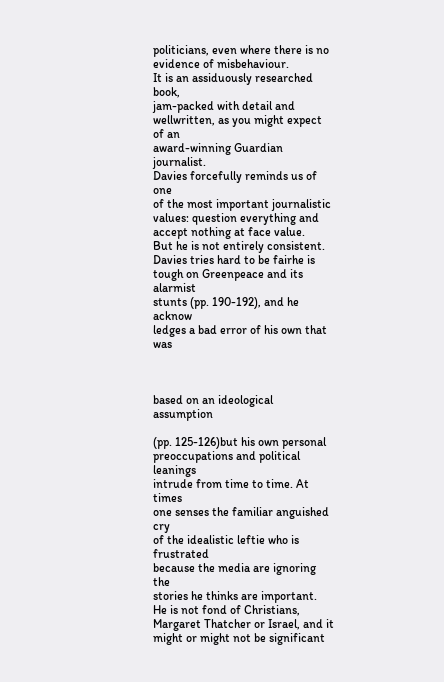politicians, even where there is no
evidence of misbehaviour.
It is an assiduously researched book,
jam-packed with detail and wellwritten, as you might expect of an
award-winning Guardian journalist.
Davies forcefully reminds us of one
of the most important journalistic
values: question everything and accept nothing at face value.
But he is not entirely consistent.
Davies tries hard to be fairhe is
tough on Greenpeace and its alarmist
stunts (pp. 190-192), and he acknow
ledges a bad error of his own that was



based on an ideological assumption

(pp. 125-126)but his own personal
preoccupations and political leanings
intrude from time to time. At times
one senses the familiar anguished cry
of the idealistic leftie who is frustrated
because the media are ignoring the
stories he thinks are important.
He is not fond of Christians,
Margaret Thatcher or Israel, and it
might or might not be significant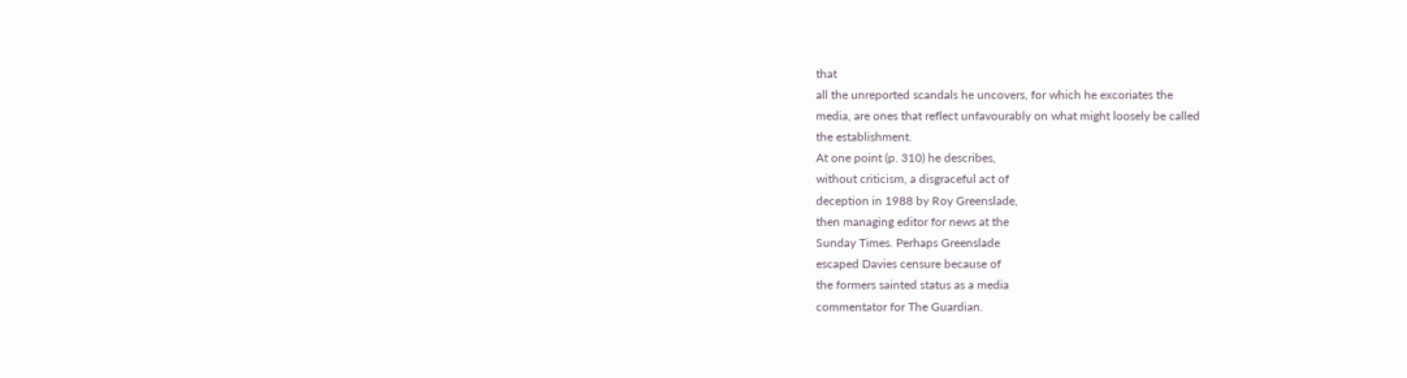that
all the unreported scandals he uncovers, for which he excoriates the
media, are ones that reflect unfavourably on what might loosely be called
the establishment.
At one point (p. 310) he describes,
without criticism, a disgraceful act of
deception in 1988 by Roy Greenslade,
then managing editor for news at the
Sunday Times. Perhaps Greenslade
escaped Davies censure because of
the formers sainted status as a media
commentator for The Guardian.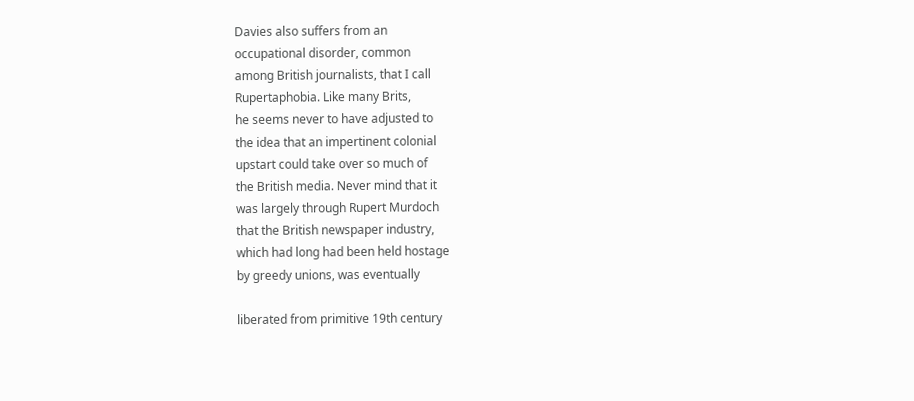Davies also suffers from an
occupational disorder, common
among British journalists, that I call
Rupertaphobia. Like many Brits,
he seems never to have adjusted to
the idea that an impertinent colonial
upstart could take over so much of
the British media. Never mind that it
was largely through Rupert Murdoch
that the British newspaper industry,
which had long had been held hostage
by greedy unions, was eventually

liberated from primitive 19th century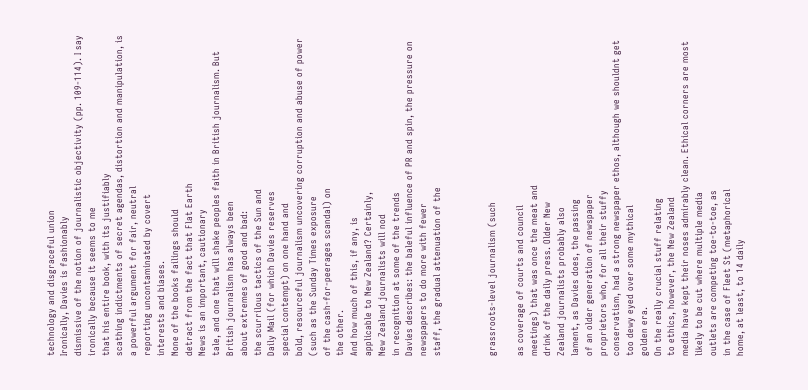technology and disgraceful union
Ironically, Davies is fashionably
dismissive of the notion of journalistic objectivity (pp. 109-114). I say
ironically because it seems to me
that his entire book, with its justifiably
scathing indictments of secret agendas, distortion and manipulation, is
a powerful argument for fair, neutral
reporting uncontaminated by covert
interests and biases.
None of the books failings should
detract from the fact that Flat Earth
News is an important, cautionary
tale, and one that will shake peoples faith in British journalism. But
British journalism has always been
about extremes of good and bad:
the scurrilous tactics of the Sun and
Daily Mail (for which Davies reserves
special contempt) on one hand and
bold, resourceful journalism uncovering corruption and abuse of power
(such as the Sunday Times exposure
of the cash-for-peerages scandal) on
the other.
And how much of this, if any, is
applicable to New Zealand? Certainly,
New Zealand journalists will nod
in recognition at some of the trends
Davies describes: the baleful influence of PR and spin, the pressure on
newspapers to do more with fewer
staff, the gradual attenuation of the



grassroots-level journalism (such

as coverage of courts and council
meetings) that was once the meat and
drink of the daily press. Older New
Zealand journalists probably also
lament, as Davies does, the passing
of an older generation of newspaper
proprietors who, for all their stuffy
conservatism, had a strong newspaper ethos, although we shouldnt get
too dewy eyed over some mythical
golden era.
On the really crucial stuff relating
to ethics, however, the New Zealand
media have kept their noses admirably clean. Ethical corners are most
likely to be cut where multiple media
outlets are competing toe-to-toe, as
in the case of Fleet St (metaphorical
home, at least, to 14 daily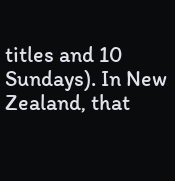titles and 10
Sundays). In New Zealand, that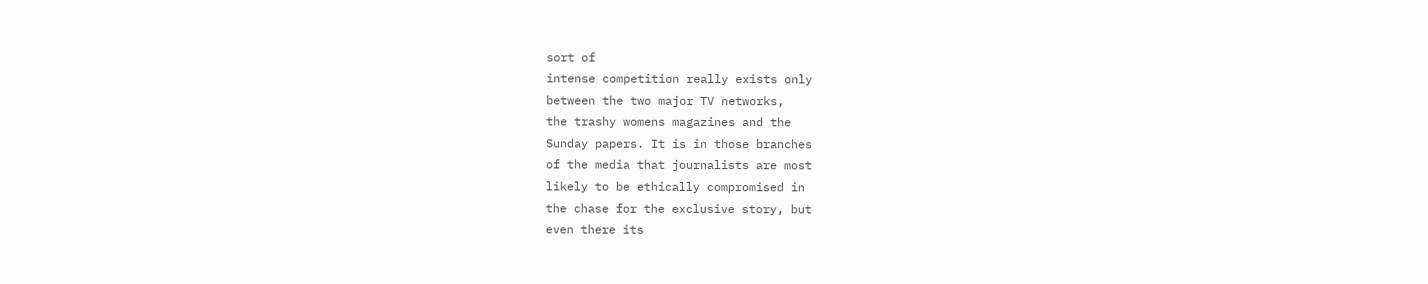sort of
intense competition really exists only
between the two major TV networks,
the trashy womens magazines and the
Sunday papers. It is in those branches
of the media that journalists are most
likely to be ethically compromised in
the chase for the exclusive story, but
even there its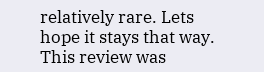relatively rare. Lets
hope it stays that way.
This review was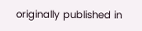originally published in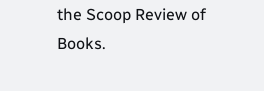the Scoop Review of Books.